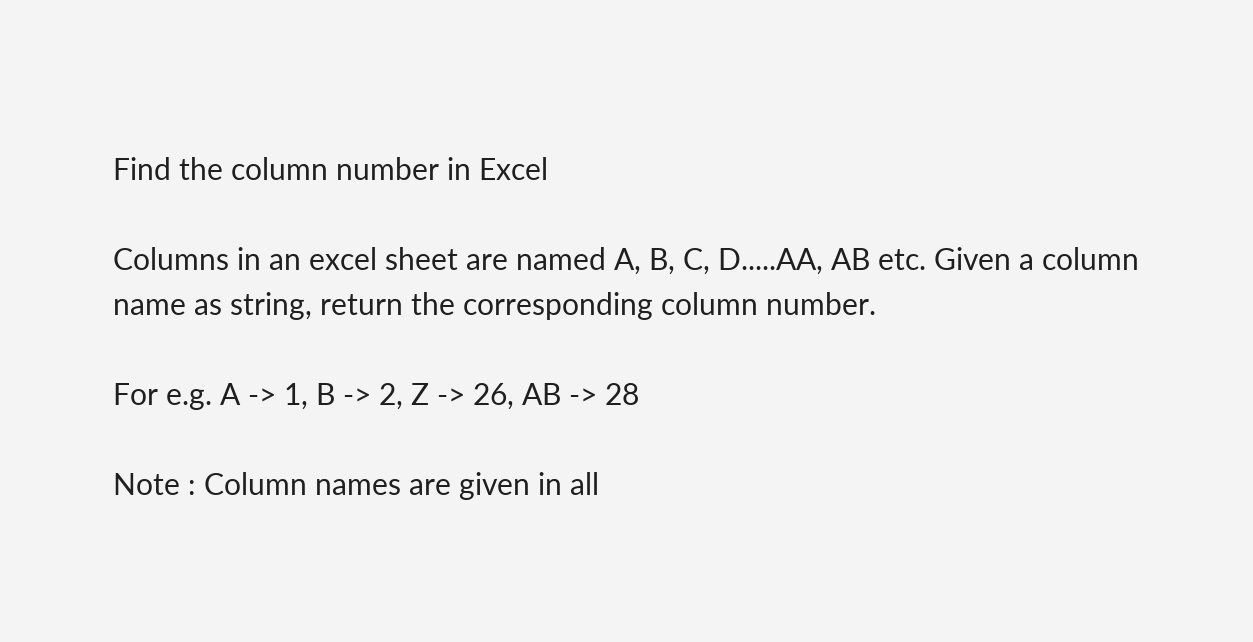Find the column number in Excel

Columns in an excel sheet are named A, B, C, D.....AA, AB etc. Given a column name as string, return the corresponding column number.

For e.g. A -> 1, B -> 2, Z -> 26, AB -> 28

Note : Column names are given in all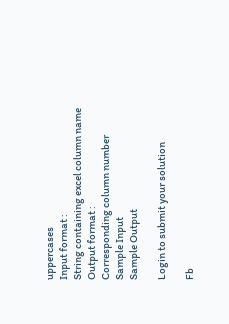uppercases
Input format :
String containing excel column name
Output format :
Corresponding column number
Sample Input
Sample Output

Login to submit your solution

Fb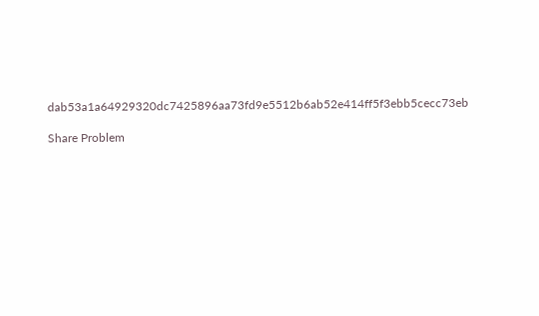dab53a1a64929320dc7425896aa73fd9e5512b6ab52e414ff5f3ebb5cecc73eb

Share Problem